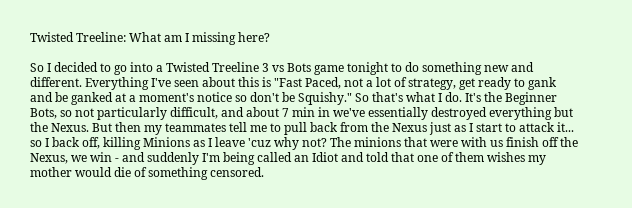Twisted Treeline: What am I missing here?

So I decided to go into a Twisted Treeline 3 vs Bots game tonight to do something new and different. Everything I've seen about this is "Fast Paced, not a lot of strategy, get ready to gank and be ganked at a moment's notice so don't be Squishy." So that's what I do. It's the Beginner Bots, so not particularly difficult, and about 7 min in we've essentially destroyed everything but the Nexus. But then my teammates tell me to pull back from the Nexus just as I start to attack it... so I back off, killing Minions as I leave 'cuz why not? The minions that were with us finish off the Nexus, we win - and suddenly I'm being called an Idiot and told that one of them wishes my mother would die of something censored.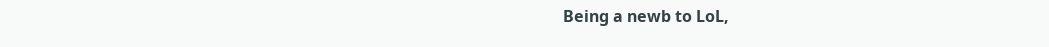Being a newb to LoL,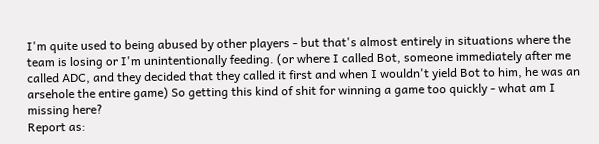I'm quite used to being abused by other players - but that's almost entirely in situations where the team is losing or I'm unintentionally feeding. (or where I called Bot, someone immediately after me called ADC, and they decided that they called it first and when I wouldn't yield Bot to him, he was an arsehole the entire game) So getting this kind of shit for winning a game too quickly - what am I missing here?
Report as: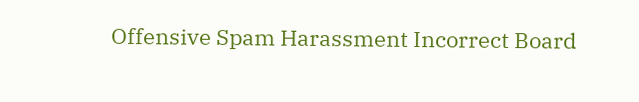Offensive Spam Harassment Incorrect Board